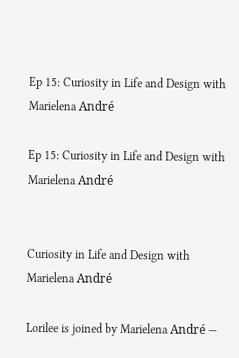Ep 15: Curiosity in Life and Design with Marielena André

Ep 15: Curiosity in Life and Design with Marielena André


Curiosity in Life and Design with Marielena André

Lorilee is joined by Marielena André —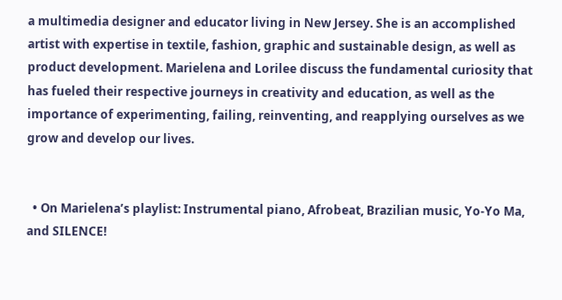a multimedia designer and educator living in New Jersey. She is an accomplished artist with expertise in textile, fashion, graphic and sustainable design, as well as product development. Marielena and Lorilee discuss the fundamental curiosity that has fueled their respective journeys in creativity and education, as well as the importance of experimenting, failing, reinventing, and reapplying ourselves as we grow and develop our lives.


  • On Marielena’s playlist: Instrumental piano, Afrobeat, Brazilian music, Yo-Yo Ma, and SILENCE!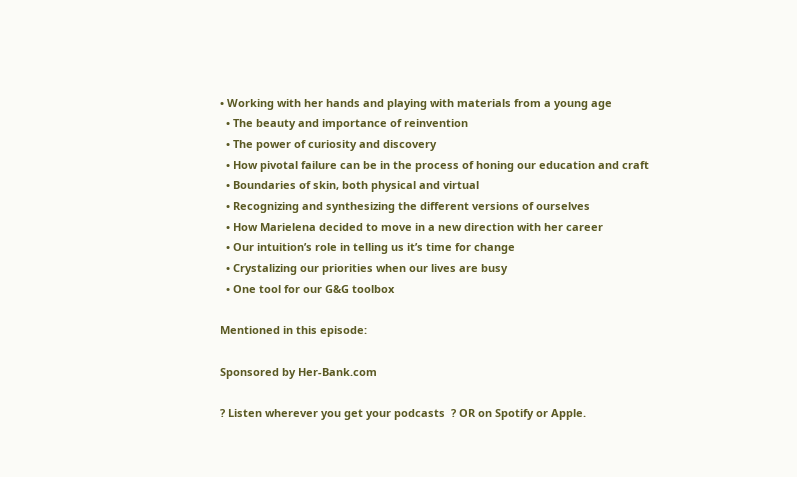• Working with her hands and playing with materials from a young age
  • The beauty and importance of reinvention
  • The power of curiosity and discovery
  • How pivotal failure can be in the process of honing our education and craft
  • Boundaries of skin, both physical and virtual
  • Recognizing and synthesizing the different versions of ourselves
  • How Marielena decided to move in a new direction with her career
  • Our intuition’s role in telling us it’s time for change
  • Crystalizing our priorities when our lives are busy
  • One tool for our G&G toolbox

Mentioned in this episode:

Sponsored by Her-Bank.com

? Listen wherever you get your podcasts  ? OR on Spotify or Apple.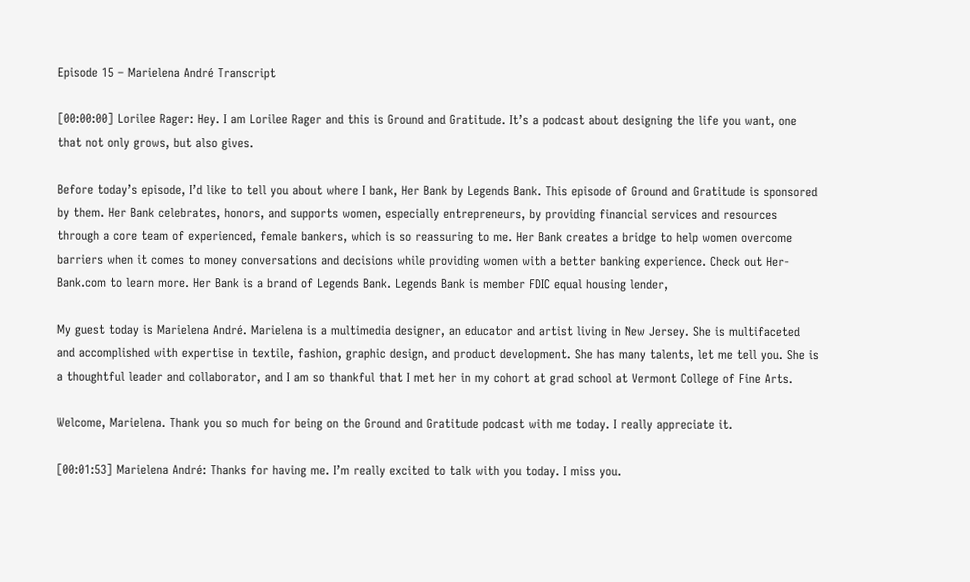Episode 15 – Marielena André Transcript

[00:00:00] Lorilee Rager: Hey. I am Lorilee Rager and this is Ground and Gratitude. It’s a podcast about designing the life you want, one that not only grows, but also gives.

Before today’s episode, I’d like to tell you about where I bank, Her Bank by Legends Bank. This episode of Ground and Gratitude is sponsored by them. Her Bank celebrates, honors, and supports women, especially entrepreneurs, by providing financial services and resources through a core team of experienced, female bankers, which is so reassuring to me. Her Bank creates a bridge to help women overcome barriers when it comes to money conversations and decisions while providing women with a better banking experience. Check out Her-Bank.com to learn more. Her Bank is a brand of Legends Bank. Legends Bank is member FDIC equal housing lender,

My guest today is Marielena André. Marielena is a multimedia designer, an educator and artist living in New Jersey. She is multifaceted and accomplished with expertise in textile, fashion, graphic design, and product development. She has many talents, let me tell you. She is a thoughtful leader and collaborator, and I am so thankful that I met her in my cohort at grad school at Vermont College of Fine Arts.

Welcome, Marielena. Thank you so much for being on the Ground and Gratitude podcast with me today. I really appreciate it.

[00:01:53] Marielena André: Thanks for having me. I’m really excited to talk with you today. I miss you.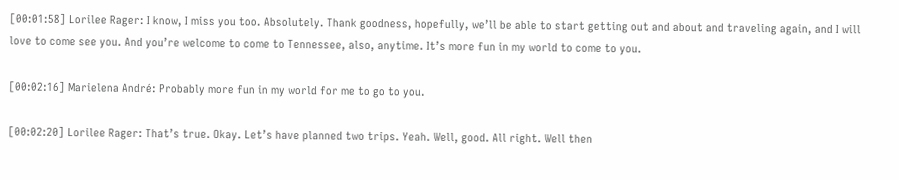[00:01:58] Lorilee Rager: I know, I miss you too. Absolutely. Thank goodness, hopefully, we’ll be able to start getting out and about and traveling again, and I will love to come see you. And you’re welcome to come to Tennessee, also, anytime. It’s more fun in my world to come to you.

[00:02:16] Marielena André: Probably more fun in my world for me to go to you.

[00:02:20] Lorilee Rager: That’s true. Okay. Let’s have planned two trips. Yeah. Well, good. All right. Well then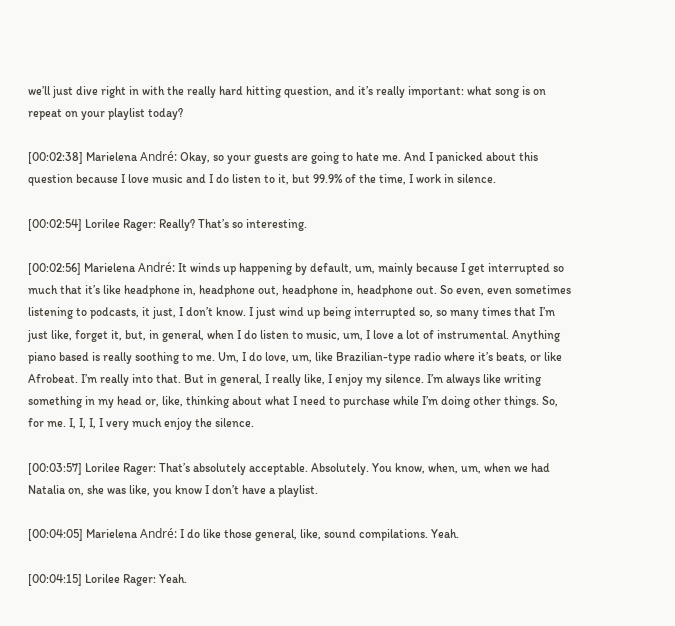we’ll just dive right in with the really hard hitting question, and it’s really important: what song is on repeat on your playlist today?

[00:02:38] Marielena André: Okay, so your guests are going to hate me. And I panicked about this question because I love music and I do listen to it, but 99.9% of the time, I work in silence.

[00:02:54] Lorilee Rager: Really? That’s so interesting.

[00:02:56] Marielena André: It winds up happening by default, um, mainly because I get interrupted so much that it’s like headphone in, headphone out, headphone in, headphone out. So even, even sometimes listening to podcasts, it just, I don’t know. I just wind up being interrupted so, so many times that I’m just like, forget it, but, in general, when I do listen to music, um, I love a lot of instrumental. Anything piano based is really soothing to me. Um, I do love, um, like Brazilian-type radio where it’s beats, or like Afrobeat. I’m really into that. But in general, I really like, I enjoy my silence. I’m always like writing something in my head or, like, thinking about what I need to purchase while I’m doing other things. So, for me. I, I, I, I very much enjoy the silence.

[00:03:57] Lorilee Rager: That’s absolutely acceptable. Absolutely. You know, when, um, when we had Natalia on, she was like, you know I don’t have a playlist.

[00:04:05] Marielena André: I do like those general, like, sound compilations. Yeah.

[00:04:15] Lorilee Rager: Yeah.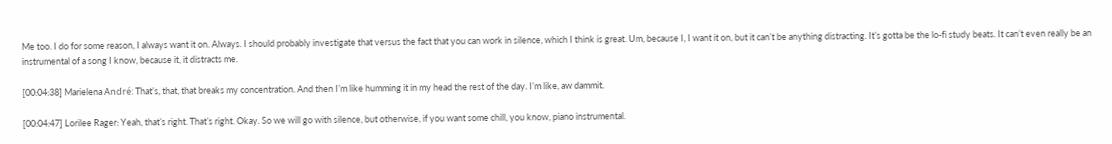Me too. I do for some reason, I always want it on. Always. I should probably investigate that versus the fact that you can work in silence, which I think is great. Um, because I, I want it on, but it can’t be anything distracting. It’s gotta be the lo-fi study beats. It can’t even really be an instrumental of a song I know, because it, it distracts me.

[00:04:38] Marielena André: That’s, that, that breaks my concentration. And then I’m like humming it in my head the rest of the day. I’m like, aw dammit.

[00:04:47] Lorilee Rager: Yeah, that’s right. That’s right. Okay. So we will go with silence, but otherwise, if you want some chill, you know, piano instrumental.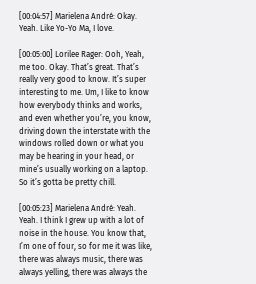[00:04:57] Marielena André: Okay. Yeah. Like Yo-Yo Ma, I love.

[00:05:00] Lorilee Rager: Ooh, Yeah, me too. Okay. That’s great. That’s really very good to know. It’s super interesting to me. Um, I like to know how everybody thinks and works, and even whether you’re, you know, driving down the interstate with the windows rolled down or what you may be hearing in your head, or mine’s usually working on a laptop. So it’s gotta be pretty chill.

[00:05:23] Marielena André: Yeah. Yeah. I think I grew up with a lot of noise in the house. You know that, I’m one of four, so for me it was like, there was always music, there was always yelling, there was always the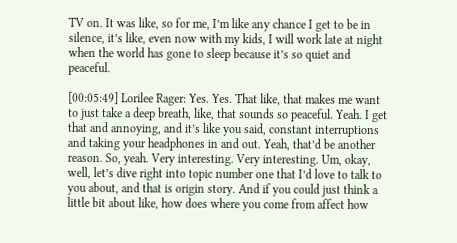TV on. It was like, so for me, I’m like any chance I get to be in silence, it’s like, even now with my kids, I will work late at night when the world has gone to sleep because it’s so quiet and peaceful.

[00:05:49] Lorilee Rager: Yes. Yes. That like, that makes me want to just take a deep breath, like, that sounds so peaceful. Yeah. I get that and annoying, and it’s like you said, constant interruptions and taking your headphones in and out. Yeah, that’d be another reason. So, yeah. Very interesting. Very interesting. Um, okay, well, let’s dive right into topic number one that I’d love to talk to you about, and that is origin story. And if you could just think a little bit about like, how does where you come from affect how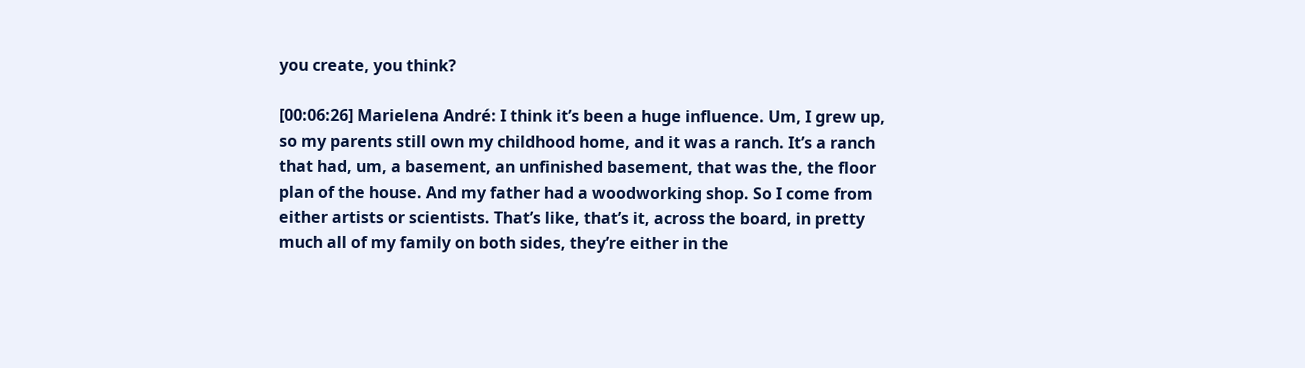you create, you think?

[00:06:26] Marielena André: I think it’s been a huge influence. Um, I grew up, so my parents still own my childhood home, and it was a ranch. It’s a ranch that had, um, a basement, an unfinished basement, that was the, the floor plan of the house. And my father had a woodworking shop. So I come from either artists or scientists. That’s like, that’s it, across the board, in pretty much all of my family on both sides, they’re either in the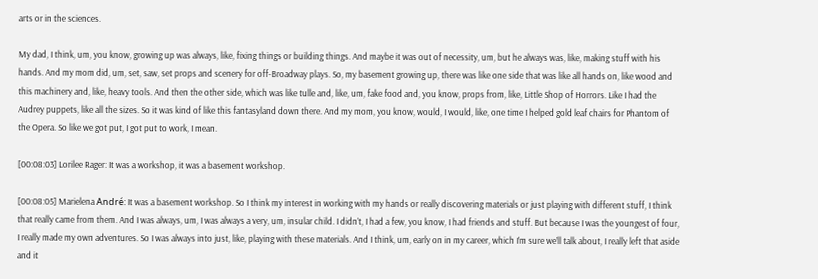arts or in the sciences.

My dad, I think, um, you know, growing up was always, like, fixing things or building things. And maybe it was out of necessity, um, but he always was, like, making stuff with his hands. And my mom did, um, set, saw, set props and scenery for off-Broadway plays. So, my basement growing up, there was like one side that was like all hands on, like wood and this machinery and, like, heavy tools. And then the other side, which was like tulle and, like, um, fake food and, you know, props from, like, Little Shop of Horrors. Like I had the Audrey puppets, like all the sizes. So it was kind of like this fantasyland down there. And my mom, you know, would, I would, like, one time I helped gold leaf chairs for Phantom of the Opera. So like we got put, I got put to work, I mean.

[00:08:03] Lorilee Rager: It was a workshop, it was a basement workshop.

[00:08:05] Marielena André: It was a basement workshop. So I think my interest in working with my hands or really discovering materials or just playing with different stuff, I think that really came from them. And I was always, um, I was always a very, um, insular child. I didn’t, I had a few, you know, I had friends and stuff. But because I was the youngest of four, I really made my own adventures. So I was always into just, like, playing with these materials. And I think, um, early on in my career, which I’m sure we’ll talk about, I really left that aside and it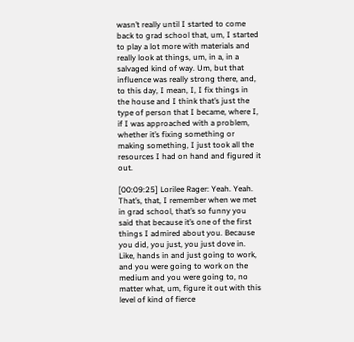wasn’t really until I started to come back to grad school that, um, I started to play a lot more with materials and really look at things, um, in a, in a salvaged kind of way. Um, but that influence was really strong there, and, to this day, I mean, I, I fix things in the house and I think that’s just the type of person that I became, where I, if I was approached with a problem, whether it’s fixing something or making something, I just took all the resources I had on hand and figured it out.

[00:09:25] Lorilee Rager: Yeah. Yeah. That’s, that, I remember when we met in grad school, that’s so funny you said that because it’s one of the first things I admired about you. Because you did, you just, you just dove in. Like, hands in and just going to work, and you were going to work on the medium and you were going to, no matter what, um, figure it out with this level of kind of fierce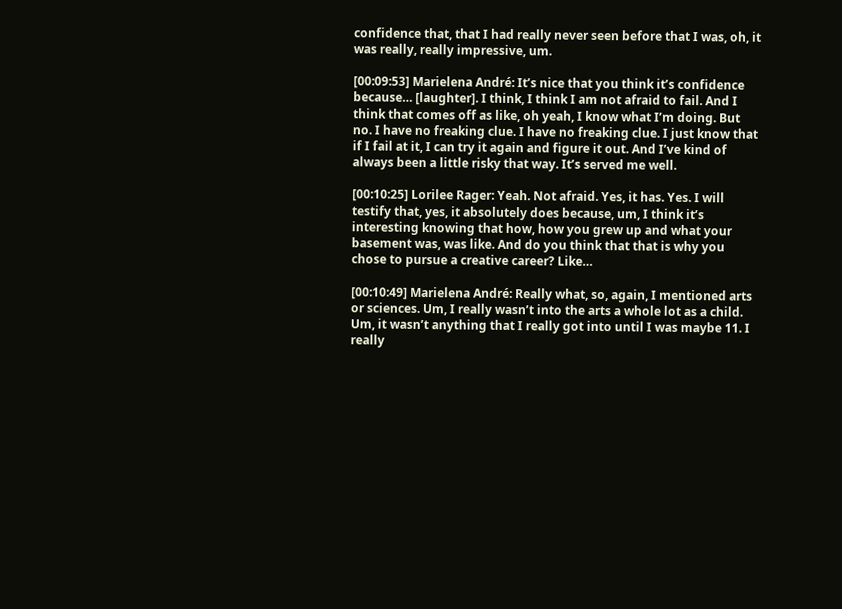confidence that, that I had really never seen before that I was, oh, it was really, really impressive, um.

[00:09:53] Marielena André: It’s nice that you think it’s confidence because… [laughter]. I think, I think I am not afraid to fail. And I think that comes off as like, oh yeah, I know what I’m doing. But no. I have no freaking clue. I have no freaking clue. I just know that if I fail at it, I can try it again and figure it out. And I’ve kind of always been a little risky that way. It’s served me well.

[00:10:25] Lorilee Rager: Yeah. Not afraid. Yes, it has. Yes. I will testify that, yes, it absolutely does because, um, I think it’s interesting knowing that how, how you grew up and what your basement was, was like. And do you think that that is why you chose to pursue a creative career? Like…

[00:10:49] Marielena André: Really what, so, again, I mentioned arts or sciences. Um, I really wasn’t into the arts a whole lot as a child. Um, it wasn’t anything that I really got into until I was maybe 11. I really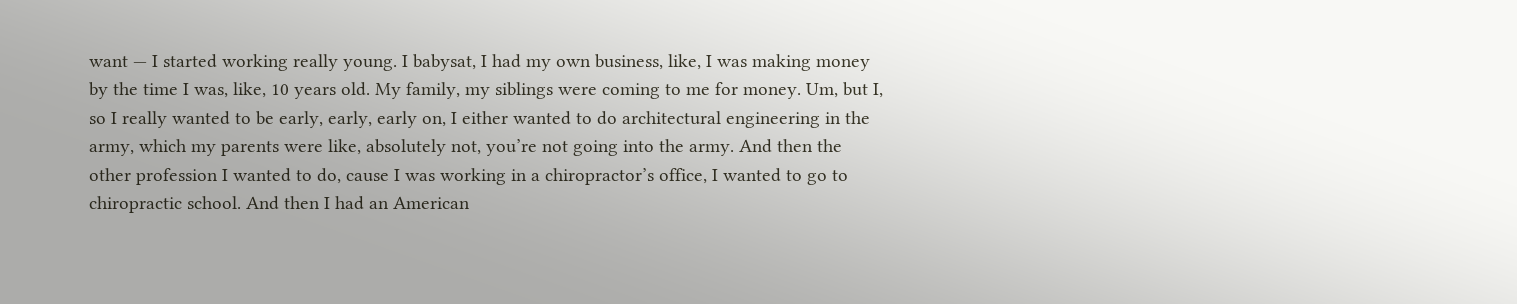want — I started working really young. I babysat, I had my own business, like, I was making money by the time I was, like, 10 years old. My family, my siblings were coming to me for money. Um, but I, so I really wanted to be early, early, early on, I either wanted to do architectural engineering in the army, which my parents were like, absolutely not, you’re not going into the army. And then the other profession I wanted to do, cause I was working in a chiropractor’s office, I wanted to go to chiropractic school. And then I had an American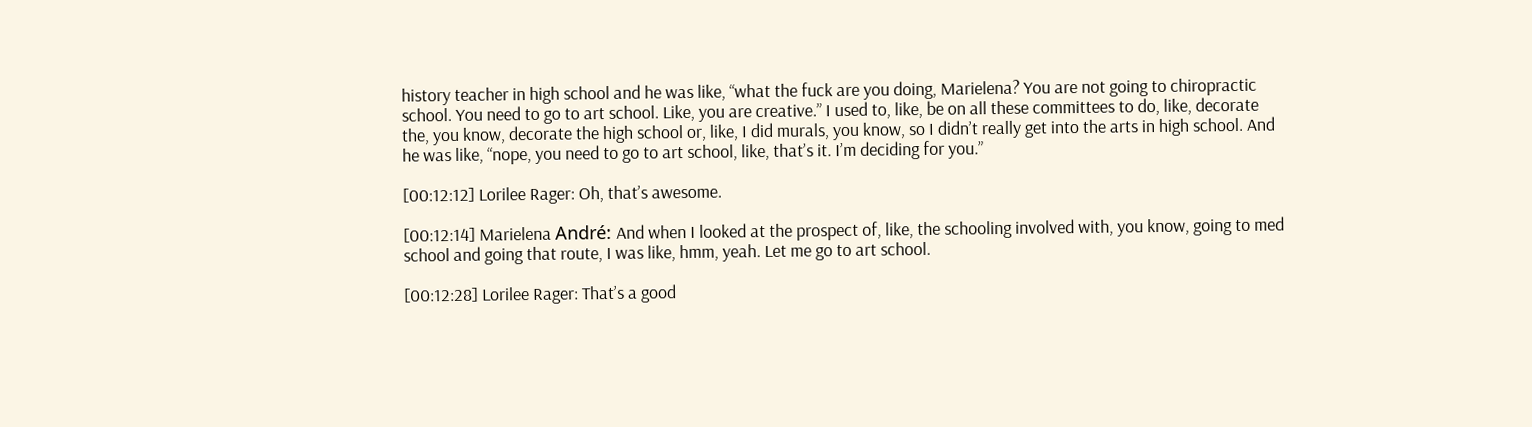history teacher in high school and he was like, “what the fuck are you doing, Marielena? You are not going to chiropractic school. You need to go to art school. Like, you are creative.” I used to, like, be on all these committees to do, like, decorate the, you know, decorate the high school or, like, I did murals, you know, so I didn’t really get into the arts in high school. And he was like, “nope, you need to go to art school, like, that’s it. I’m deciding for you.”

[00:12:12] Lorilee Rager: Oh, that’s awesome.

[00:12:14] Marielena André: And when I looked at the prospect of, like, the schooling involved with, you know, going to med school and going that route, I was like, hmm, yeah. Let me go to art school.

[00:12:28] Lorilee Rager: That’s a good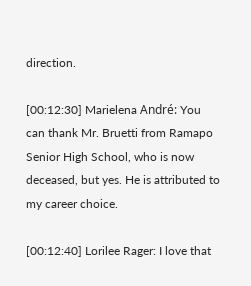direction.

[00:12:30] Marielena André: You can thank Mr. Bruetti from Ramapo Senior High School, who is now deceased, but yes. He is attributed to my career choice.

[00:12:40] Lorilee Rager: I love that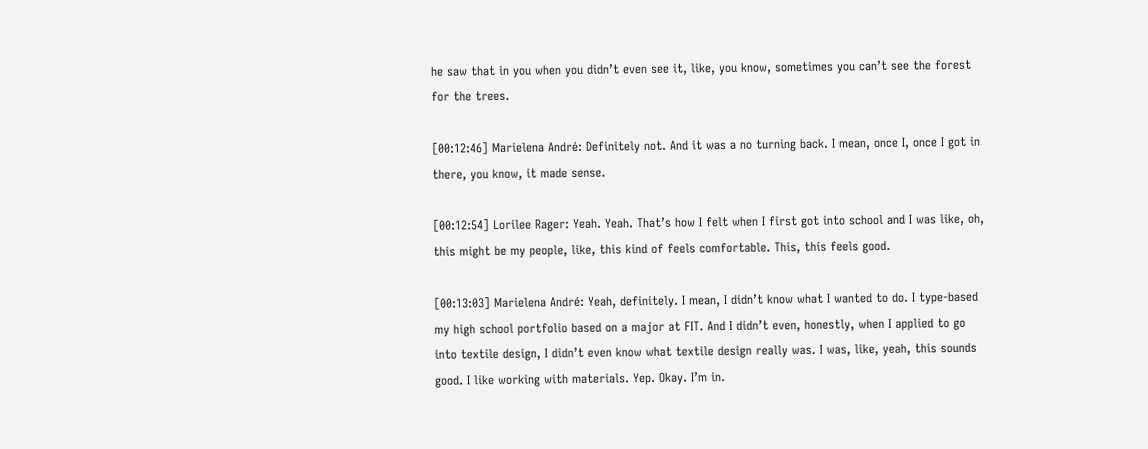he saw that in you when you didn’t even see it, like, you know, sometimes you can’t see the forest for the trees.

[00:12:46] Marielena André: Definitely not. And it was a no turning back. I mean, once I, once I got in there, you know, it made sense.

[00:12:54] Lorilee Rager: Yeah. Yeah. That’s how I felt when I first got into school and I was like, oh, this might be my people, like, this kind of feels comfortable. This, this feels good.

[00:13:03] Marielena André: Yeah, definitely. I mean, I didn’t know what I wanted to do. I type-based my high school portfolio based on a major at FIT. And I didn’t even, honestly, when I applied to go into textile design, I didn’t even know what textile design really was. I was, like, yeah, this sounds good. I like working with materials. Yep. Okay. I’m in.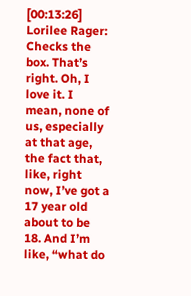[00:13:26] Lorilee Rager: Checks the box. That’s right. Oh, I love it. I mean, none of us, especially at that age, the fact that, like, right now, I’ve got a 17 year old about to be 18. And I’m like, “what do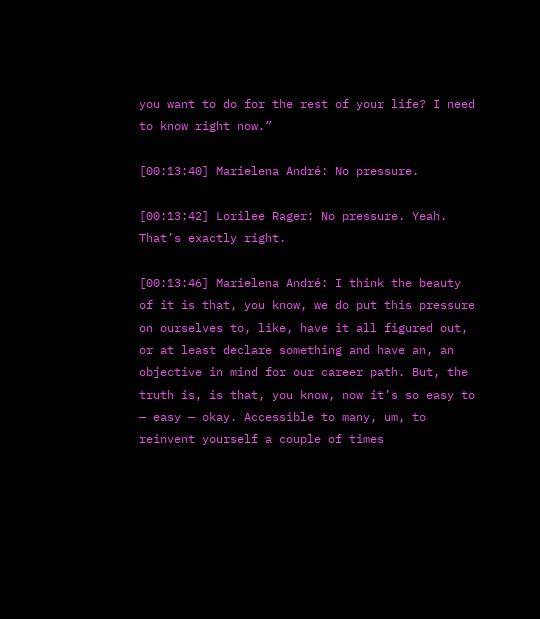you want to do for the rest of your life? I need to know right now.”

[00:13:40] Marielena André: No pressure.

[00:13:42] Lorilee Rager: No pressure. Yeah. That’s exactly right.

[00:13:46] Marielena André: I think the beauty of it is that, you know, we do put this pressure on ourselves to, like, have it all figured out, or at least declare something and have an, an objective in mind for our career path. But, the truth is, is that, you know, now it’s so easy to — easy — okay. Accessible to many, um, to reinvent yourself a couple of times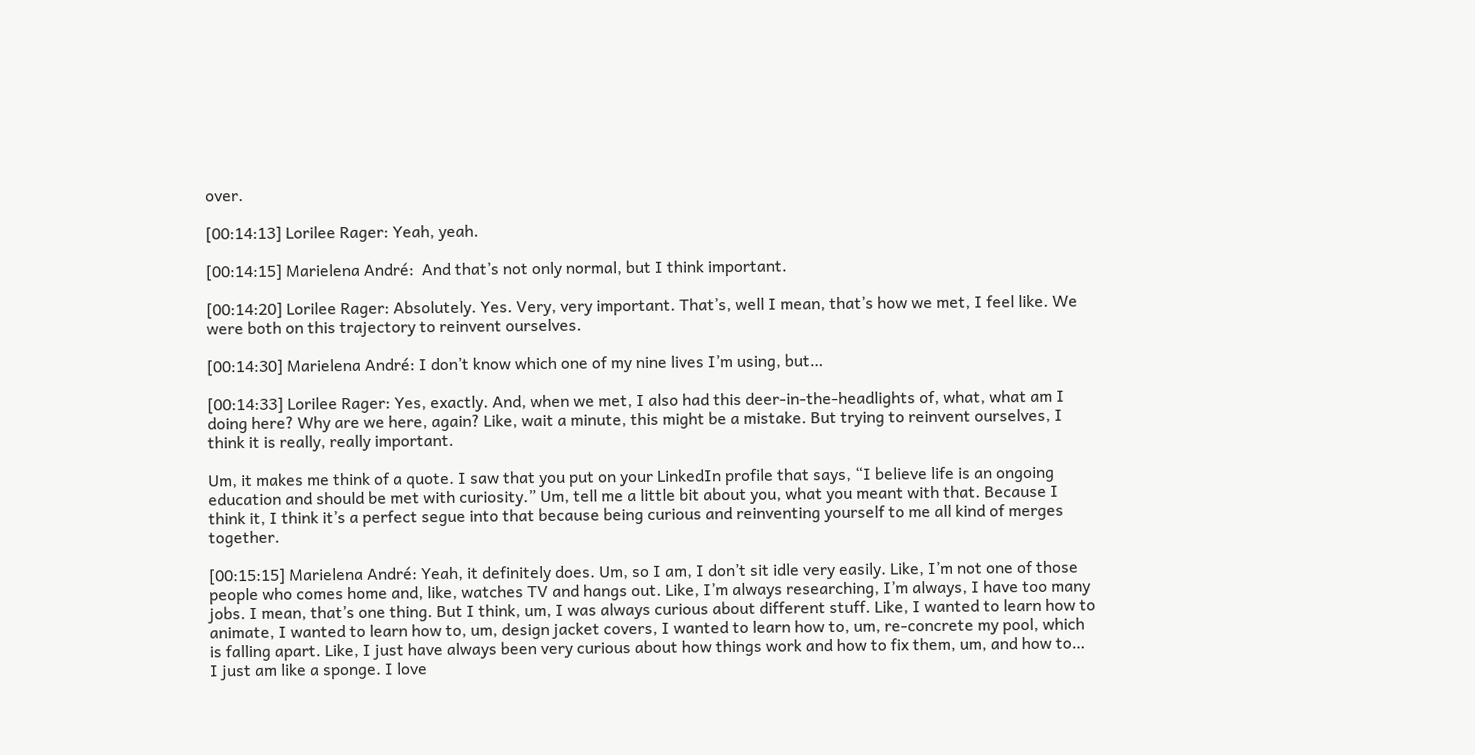over.

[00:14:13] Lorilee Rager: Yeah, yeah.

[00:14:15] Marielena André:  And that’s not only normal, but I think important.

[00:14:20] Lorilee Rager: Absolutely. Yes. Very, very important. That’s, well I mean, that’s how we met, I feel like. We were both on this trajectory to reinvent ourselves.

[00:14:30] Marielena André: I don’t know which one of my nine lives I’m using, but…

[00:14:33] Lorilee Rager: Yes, exactly. And, when we met, I also had this deer-in-the-headlights of, what, what am I doing here? Why are we here, again? Like, wait a minute, this might be a mistake. But trying to reinvent ourselves, I think it is really, really important.

Um, it makes me think of a quote. I saw that you put on your LinkedIn profile that says, “I believe life is an ongoing education and should be met with curiosity.” Um, tell me a little bit about you, what you meant with that. Because I think it, I think it’s a perfect segue into that because being curious and reinventing yourself to me all kind of merges together.

[00:15:15] Marielena André: Yeah, it definitely does. Um, so I am, I don’t sit idle very easily. Like, I’m not one of those people who comes home and, like, watches TV and hangs out. Like, I’m always researching, I’m always, I have too many jobs. I mean, that’s one thing. But I think, um, I was always curious about different stuff. Like, I wanted to learn how to animate, I wanted to learn how to, um, design jacket covers, I wanted to learn how to, um, re-concrete my pool, which is falling apart. Like, I just have always been very curious about how things work and how to fix them, um, and how to… I just am like a sponge. I love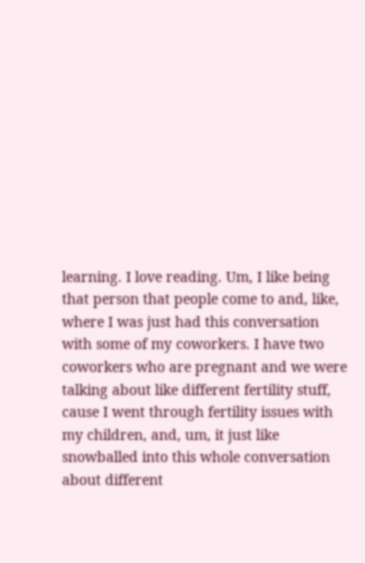learning. I love reading. Um, I like being that person that people come to and, like, where I was just had this conversation with some of my coworkers. I have two coworkers who are pregnant and we were talking about like different fertility stuff, cause I went through fertility issues with my children, and, um, it just like snowballed into this whole conversation about different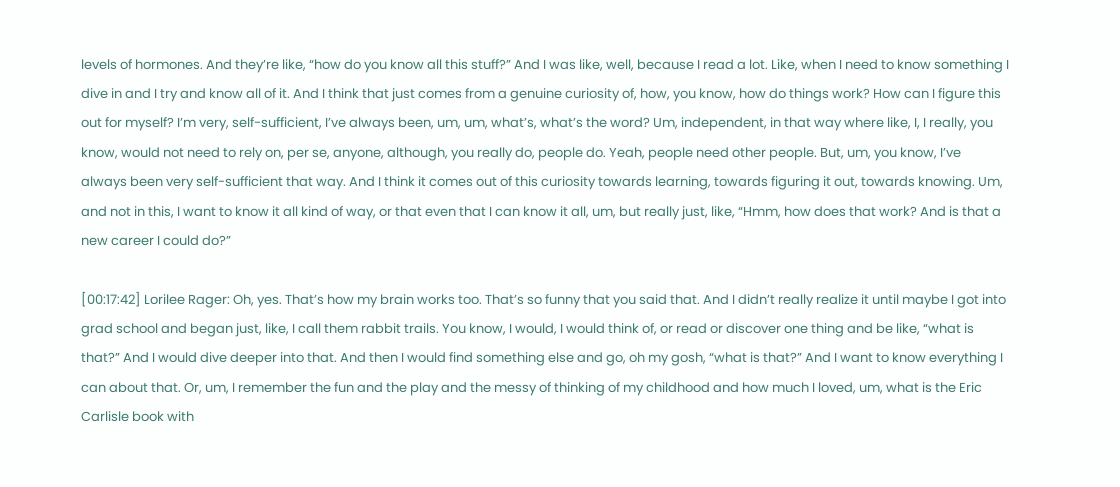levels of hormones. And they’re like, “how do you know all this stuff?” And I was like, well, because I read a lot. Like, when I need to know something I dive in and I try and know all of it. And I think that just comes from a genuine curiosity of, how, you know, how do things work? How can I figure this out for myself? I’m very, self-sufficient, I’ve always been, um, um, what’s, what’s the word? Um, independent, in that way where like, I, I really, you know, would not need to rely on, per se, anyone, although, you really do, people do. Yeah, people need other people. But, um, you know, I’ve always been very self-sufficient that way. And I think it comes out of this curiosity towards learning, towards figuring it out, towards knowing. Um, and not in this, I want to know it all kind of way, or that even that I can know it all, um, but really just, like, “Hmm, how does that work? And is that a new career I could do?”

[00:17:42] Lorilee Rager: Oh, yes. That’s how my brain works too. That’s so funny that you said that. And I didn’t really realize it until maybe I got into grad school and began just, like, I call them rabbit trails. You know, I would, I would think of, or read or discover one thing and be like, “what is that?” And I would dive deeper into that. And then I would find something else and go, oh my gosh, “what is that?” And I want to know everything I can about that. Or, um, I remember the fun and the play and the messy of thinking of my childhood and how much I loved, um, what is the Eric Carlisle book with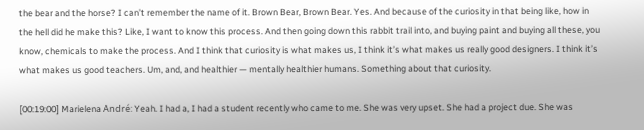the bear and the horse? I can’t remember the name of it. Brown Bear, Brown Bear. Yes. And because of the curiosity in that being like, how in the hell did he make this? Like, I want to know this process. And then going down this rabbit trail into, and buying paint and buying all these, you know, chemicals to make the process. And I think that curiosity is what makes us, I think it’s what makes us really good designers. I think it’s what makes us good teachers. Um, and, and healthier — mentally healthier humans. Something about that curiosity.

[00:19:00] Marielena André: Yeah. I had a, I had a student recently who came to me. She was very upset. She had a project due. She was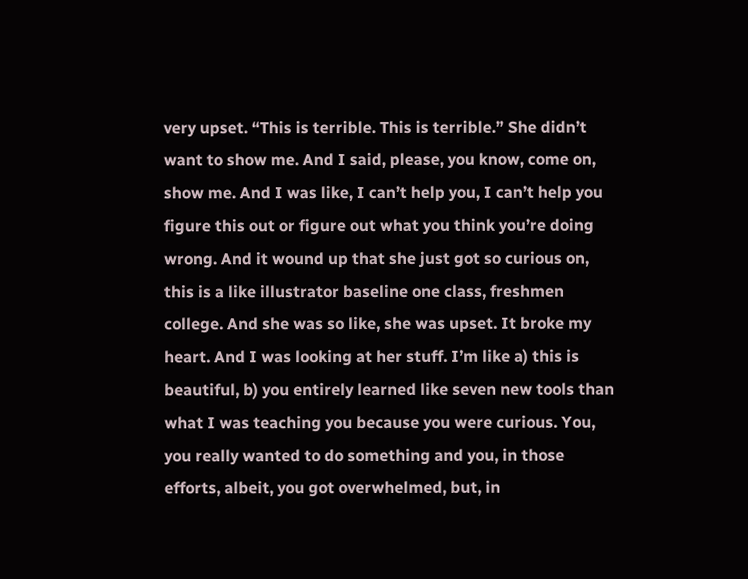very upset. “This is terrible. This is terrible.” She didn’t want to show me. And I said, please, you know, come on, show me. And I was like, I can’t help you, I can’t help you figure this out or figure out what you think you’re doing wrong. And it wound up that she just got so curious on, this is a like illustrator baseline one class, freshmen college. And she was so like, she was upset. It broke my heart. And I was looking at her stuff. I’m like a) this is beautiful, b) you entirely learned like seven new tools than what I was teaching you because you were curious. You, you really wanted to do something and you, in those efforts, albeit, you got overwhelmed, but, in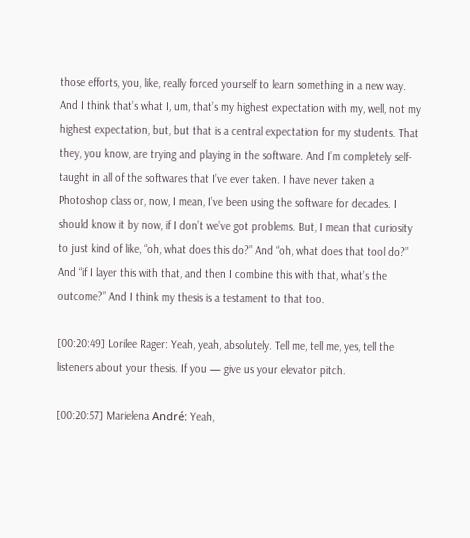those efforts, you, like, really forced yourself to learn something in a new way. And I think that’s what I, um, that’s my highest expectation with my, well, not my highest expectation, but, but that is a central expectation for my students. That they, you know, are trying and playing in the software. And I’m completely self-taught in all of the softwares that I’ve ever taken. I have never taken a Photoshop class or, now, I mean, I’ve been using the software for decades. I should know it by now, if I don’t we’ve got problems. But, I mean that curiosity to just kind of like, “oh, what does this do?” And “oh, what does that tool do?” And “if I layer this with that, and then I combine this with that, what’s the outcome?” And I think my thesis is a testament to that too.

[00:20:49] Lorilee Rager: Yeah, yeah, absolutely. Tell me, tell me, yes, tell the listeners about your thesis. If you — give us your elevator pitch.

[00:20:57] Marielena André: Yeah,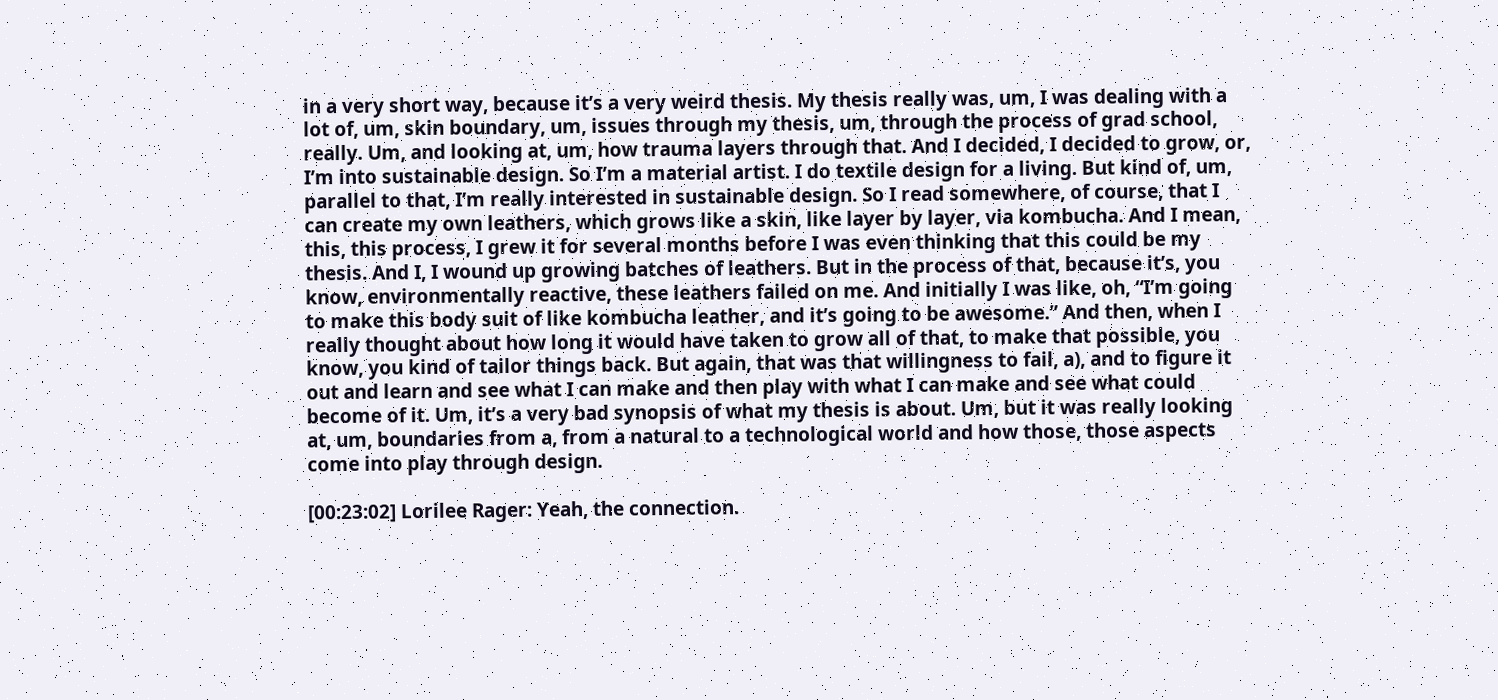in a very short way, because it’s a very weird thesis. My thesis really was, um, I was dealing with a lot of, um, skin boundary, um, issues through my thesis, um, through the process of grad school, really. Um, and looking at, um, how trauma layers through that. And I decided, I decided to grow, or, I’m into sustainable design. So I’m a material artist. I do textile design for a living. But kind of, um, parallel to that, I’m really interested in sustainable design. So I read somewhere, of course, that I can create my own leathers, which grows like a skin, like layer by layer, via kombucha. And I mean, this, this process, I grew it for several months before I was even thinking that this could be my thesis. And I, I wound up growing batches of leathers. But in the process of that, because it’s, you know, environmentally reactive, these leathers failed on me. And initially I was like, oh, “I’m going to make this body suit of like kombucha leather, and it’s going to be awesome.” And then, when I really thought about how long it would have taken to grow all of that, to make that possible, you know, you kind of tailor things back. But again, that was that willingness to fail, a), and to figure it out and learn and see what I can make and then play with what I can make and see what could become of it. Um, it’s a very bad synopsis of what my thesis is about. Um, but it was really looking at, um, boundaries from a, from a natural to a technological world and how those, those aspects come into play through design.

[00:23:02] Lorilee Rager: Yeah, the connection.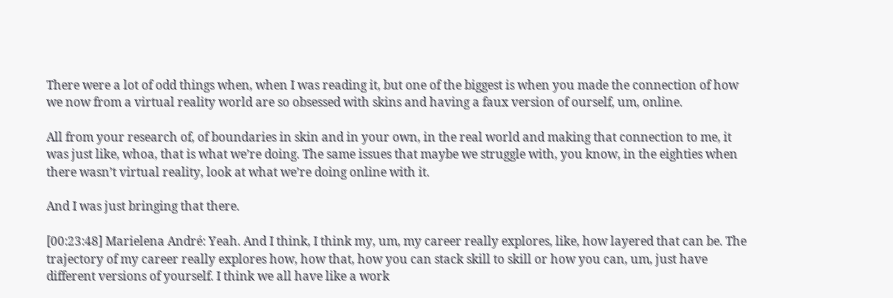There were a lot of odd things when, when I was reading it, but one of the biggest is when you made the connection of how we now from a virtual reality world are so obsessed with skins and having a faux version of ourself, um, online.

All from your research of, of boundaries in skin and in your own, in the real world and making that connection to me, it was just like, whoa, that is what we’re doing. The same issues that maybe we struggle with, you know, in the eighties when there wasn’t virtual reality, look at what we’re doing online with it.

And I was just bringing that there.

[00:23:48] Marielena André: Yeah. And I think, I think my, um, my career really explores, like, how layered that can be. The trajectory of my career really explores how, how that, how you can stack skill to skill or how you can, um, just have different versions of yourself. I think we all have like a work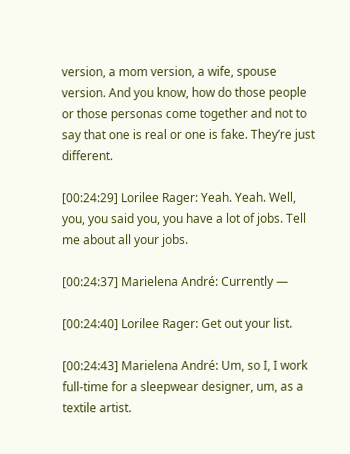version, a mom version, a wife, spouse version. And you know, how do those people or those personas come together and not to say that one is real or one is fake. They’re just different.

[00:24:29] Lorilee Rager: Yeah. Yeah. Well, you, you said you, you have a lot of jobs. Tell me about all your jobs.

[00:24:37] Marielena André: Currently —

[00:24:40] Lorilee Rager: Get out your list.

[00:24:43] Marielena André: Um, so I, I work full-time for a sleepwear designer, um, as a textile artist.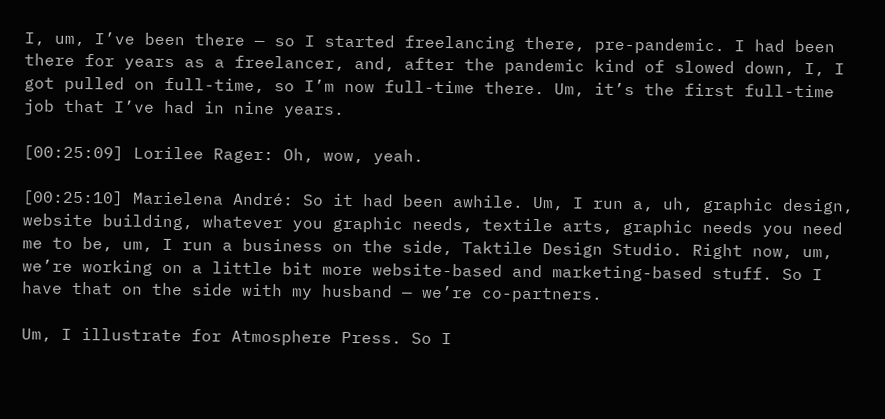I, um, I’ve been there — so I started freelancing there, pre-pandemic. I had been there for years as a freelancer, and, after the pandemic kind of slowed down, I, I got pulled on full-time, so I’m now full-time there. Um, it’s the first full-time job that I’ve had in nine years.

[00:25:09] Lorilee Rager: Oh, wow, yeah.

[00:25:10] Marielena André: So it had been awhile. Um, I run a, uh, graphic design, website building, whatever you graphic needs, textile arts, graphic needs you need me to be, um, I run a business on the side, Taktile Design Studio. Right now, um, we’re working on a little bit more website-based and marketing-based stuff. So I have that on the side with my husband — we’re co-partners.

Um, I illustrate for Atmosphere Press. So I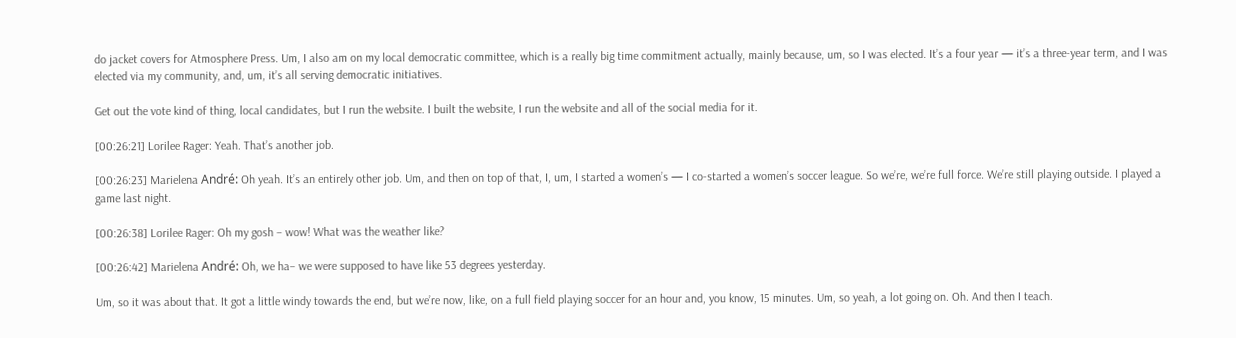do jacket covers for Atmosphere Press. Um, I also am on my local democratic committee, which is a really big time commitment actually, mainly because, um, so I was elected. It’s a four year — it’s a three-year term, and I was elected via my community, and, um, it’s all serving democratic initiatives.

Get out the vote kind of thing, local candidates, but I run the website. I built the website, I run the website and all of the social media for it.

[00:26:21] Lorilee Rager: Yeah. That’s another job.

[00:26:23] Marielena André: Oh yeah. It’s an entirely other job. Um, and then on top of that, I, um, I started a women’s — I co-started a women’s soccer league. So we’re, we’re full force. We’re still playing outside. I played a game last night.

[00:26:38] Lorilee Rager: Oh my gosh – wow! What was the weather like?

[00:26:42] Marielena André: Oh, we ha– we were supposed to have like 53 degrees yesterday.

Um, so it was about that. It got a little windy towards the end, but we’re now, like, on a full field playing soccer for an hour and, you know, 15 minutes. Um, so yeah, a lot going on. Oh. And then I teach.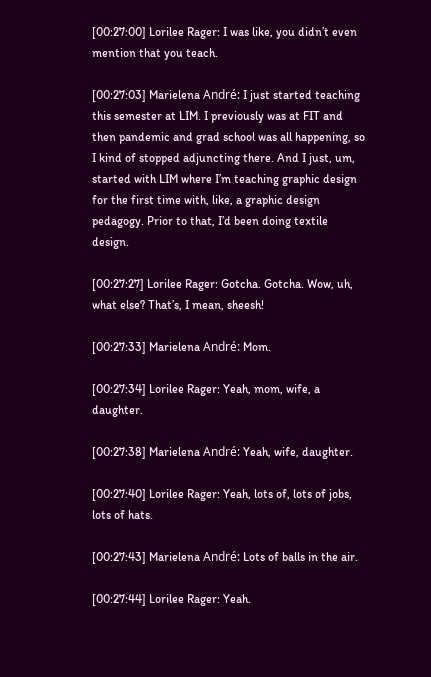[00:27:00] Lorilee Rager: I was like, you didn’t even mention that you teach.

[00:27:03] Marielena André: I just started teaching this semester at LIM. I previously was at FIT and then pandemic and grad school was all happening, so I kind of stopped adjuncting there. And I just, um, started with LIM where I’m teaching graphic design for the first time with, like, a graphic design pedagogy. Prior to that, I’d been doing textile design.

[00:27:27] Lorilee Rager: Gotcha. Gotcha. Wow, uh, what else? That’s, I mean, sheesh!

[00:27:33] Marielena André: Mom.

[00:27:34] Lorilee Rager: Yeah, mom, wife, a daughter.

[00:27:38] Marielena André: Yeah, wife, daughter.

[00:27:40] Lorilee Rager: Yeah, lots of, lots of jobs, lots of hats.

[00:27:43] Marielena André: Lots of balls in the air.

[00:27:44] Lorilee Rager: Yeah.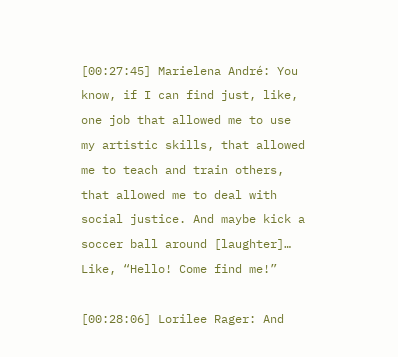[00:27:45] Marielena André: You know, if I can find just, like, one job that allowed me to use my artistic skills, that allowed me to teach and train others, that allowed me to deal with social justice. And maybe kick a soccer ball around [laughter]… Like, “Hello! Come find me!”

[00:28:06] Lorilee Rager: And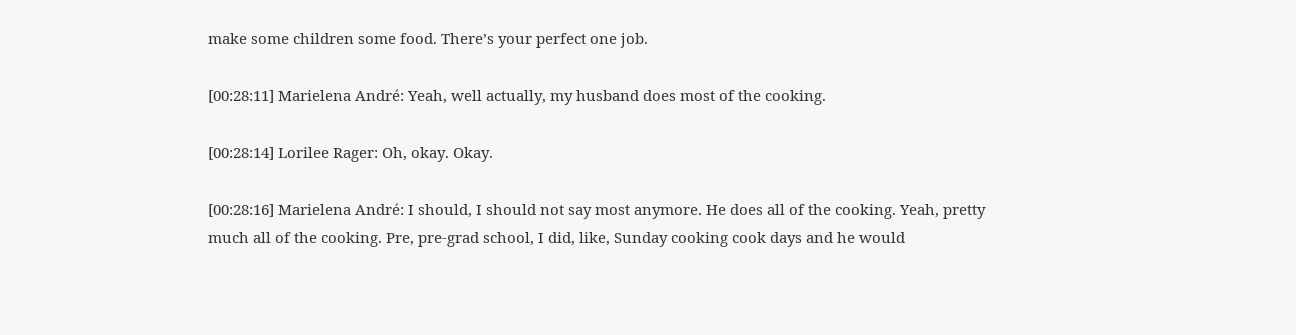make some children some food. There’s your perfect one job.

[00:28:11] Marielena André: Yeah, well actually, my husband does most of the cooking.

[00:28:14] Lorilee Rager: Oh, okay. Okay.

[00:28:16] Marielena André: I should, I should not say most anymore. He does all of the cooking. Yeah, pretty much all of the cooking. Pre, pre-grad school, I did, like, Sunday cooking cook days and he would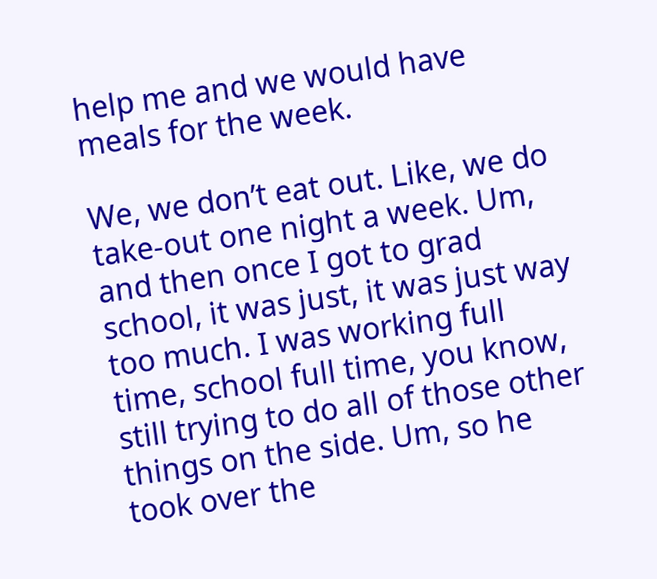help me and we would have meals for the week.

We, we don’t eat out. Like, we do take-out one night a week. Um, and then once I got to grad school, it was just, it was just way too much. I was working full time, school full time, you know, still trying to do all of those other things on the side. Um, so he took over the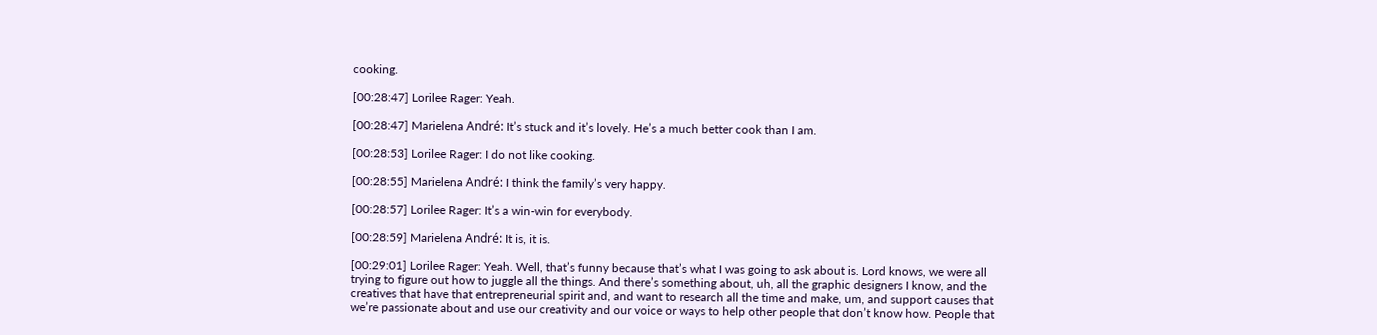cooking.

[00:28:47] Lorilee Rager: Yeah.

[00:28:47] Marielena André: It’s stuck and it’s lovely. He’s a much better cook than I am.

[00:28:53] Lorilee Rager: I do not like cooking.

[00:28:55] Marielena André: I think the family’s very happy.

[00:28:57] Lorilee Rager: It’s a win-win for everybody.

[00:28:59] Marielena André: It is, it is.

[00:29:01] Lorilee Rager: Yeah. Well, that’s funny because that’s what I was going to ask about is. Lord knows, we were all trying to figure out how to juggle all the things. And there’s something about, uh, all the graphic designers I know, and the creatives that have that entrepreneurial spirit and, and want to research all the time and make, um, and support causes that we’re passionate about and use our creativity and our voice or ways to help other people that don’t know how. People that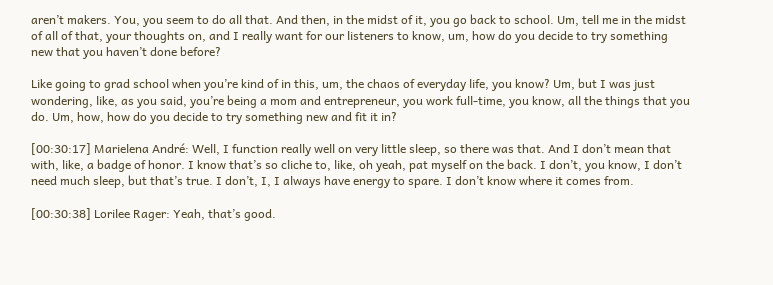aren’t makers. You, you seem to do all that. And then, in the midst of it, you go back to school. Um, tell me in the midst of all of that, your thoughts on, and I really want for our listeners to know, um, how do you decide to try something new that you haven’t done before?

Like going to grad school when you’re kind of in this, um, the chaos of everyday life, you know? Um, but I was just wondering, like, as you said, you’re being a mom and entrepreneur, you work full-time, you know, all the things that you do. Um, how, how do you decide to try something new and fit it in?

[00:30:17] Marielena André: Well, I function really well on very little sleep, so there was that. And I don’t mean that with, like, a badge of honor. I know that’s so cliche to, like, oh yeah, pat myself on the back. I don’t, you know, I don’t need much sleep, but that’s true. I don’t, I, I always have energy to spare. I don’t know where it comes from.

[00:30:38] Lorilee Rager: Yeah, that’s good.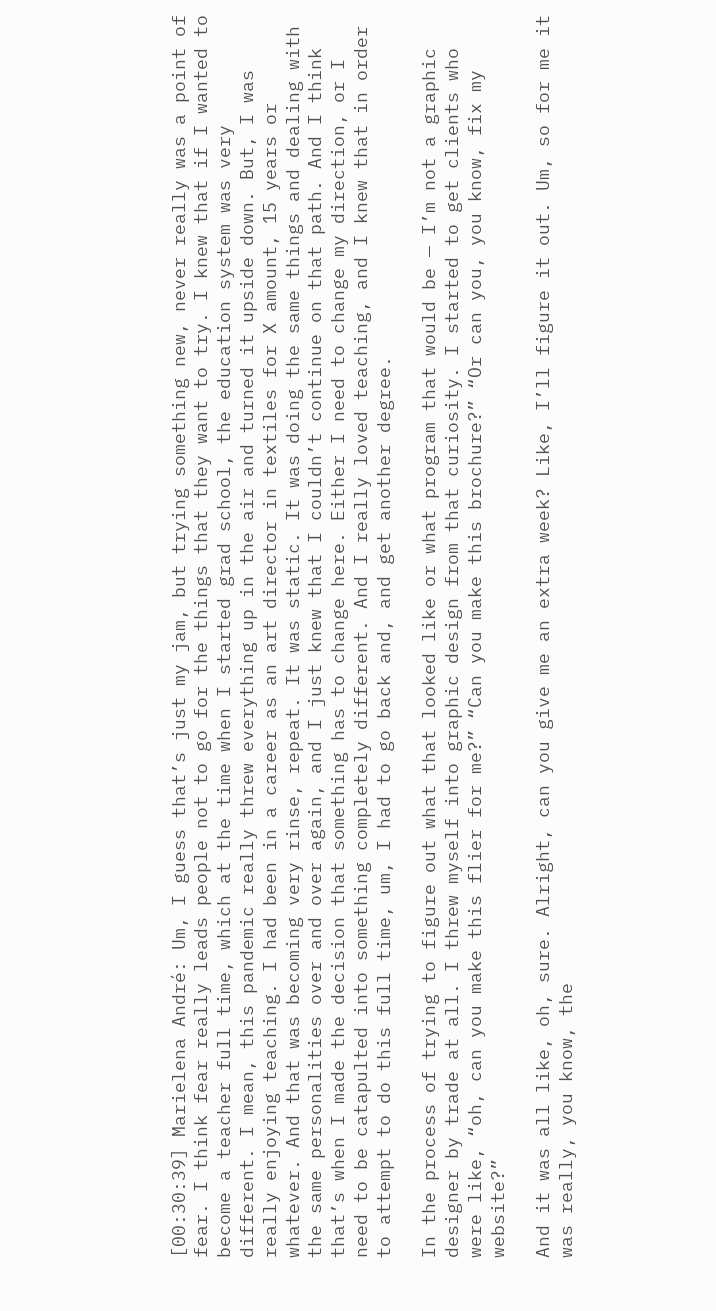[00:30:39] Marielena André: Um, I guess that’s just my jam, but trying something new, never really was a point of fear. I think fear really leads people not to go for the things that they want to try. I knew that if I wanted to become a teacher full time, which at the time when I started grad school, the education system was very different. I mean, this pandemic really threw everything up in the air and turned it upside down. But, I was really enjoying teaching. I had been in a career as an art director in textiles for X amount, 15 years or whatever. And that was becoming very rinse, repeat. It was static. It was doing the same things and dealing with the same personalities over and over again, and I just knew that I couldn’t continue on that path. And I think that’s when I made the decision that something has to change here. Either I need to change my direction, or I need to be catapulted into something completely different. And I really loved teaching, and I knew that in order to attempt to do this full time, um, I had to go back and, and get another degree.

In the process of trying to figure out what that looked like or what program that would be — I’m not a graphic designer by trade at all. I threw myself into graphic design from that curiosity. I started to get clients who were like, “oh, can you make this flier for me?” “Can you make this brochure?” “Or can you, you know, fix my website?”

And it was all like, oh, sure. Alright, can you give me an extra week? Like, I’ll figure it out. Um, so for me it was really, you know, the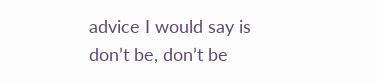advice I would say is don’t be, don’t be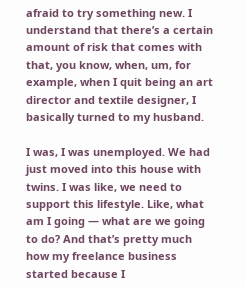afraid to try something new. I understand that there’s a certain amount of risk that comes with that, you know, when, um, for example, when I quit being an art director and textile designer, I basically turned to my husband.

I was, I was unemployed. We had just moved into this house with twins. I was like, we need to support this lifestyle. Like, what am I going — what are we going to do? And that’s pretty much how my freelance business started because I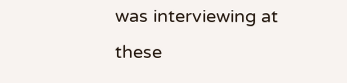was interviewing at these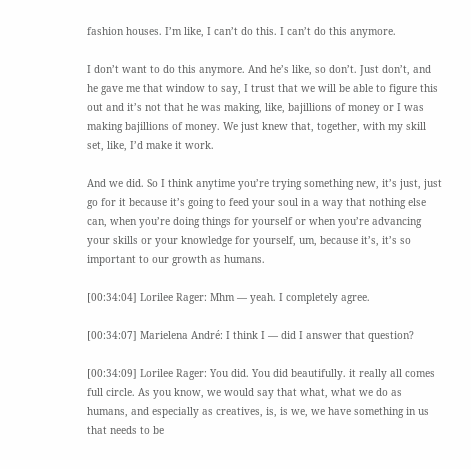fashion houses. I’m like, I can’t do this. I can’t do this anymore.

I don’t want to do this anymore. And he’s like, so don’t. Just don’t, and he gave me that window to say, I trust that we will be able to figure this out and it’s not that he was making, like, bajillions of money or I was making bajillions of money. We just knew that, together, with my skill set, like, I’d make it work.

And we did. So I think anytime you’re trying something new, it’s just, just go for it because it’s going to feed your soul in a way that nothing else can, when you’re doing things for yourself or when you’re advancing your skills or your knowledge for yourself, um, because it’s, it’s so important to our growth as humans.

[00:34:04] Lorilee Rager: Mhm — yeah. I completely agree.

[00:34:07] Marielena André: I think I — did I answer that question?

[00:34:09] Lorilee Rager: You did. You did beautifully. it really all comes full circle. As you know, we would say that what, what we do as humans, and especially as creatives, is, is we, we have something in us that needs to be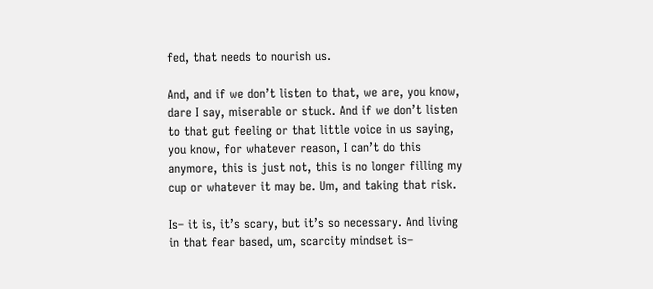fed, that needs to nourish us.

And, and if we don’t listen to that, we are, you know, dare I say, miserable or stuck. And if we don’t listen to that gut feeling or that little voice in us saying, you know, for whatever reason, I can’t do this anymore, this is just not, this is no longer filling my cup or whatever it may be. Um, and taking that risk.

Is– it is, it’s scary, but it’s so necessary. And living in that fear based, um, scarcity mindset is–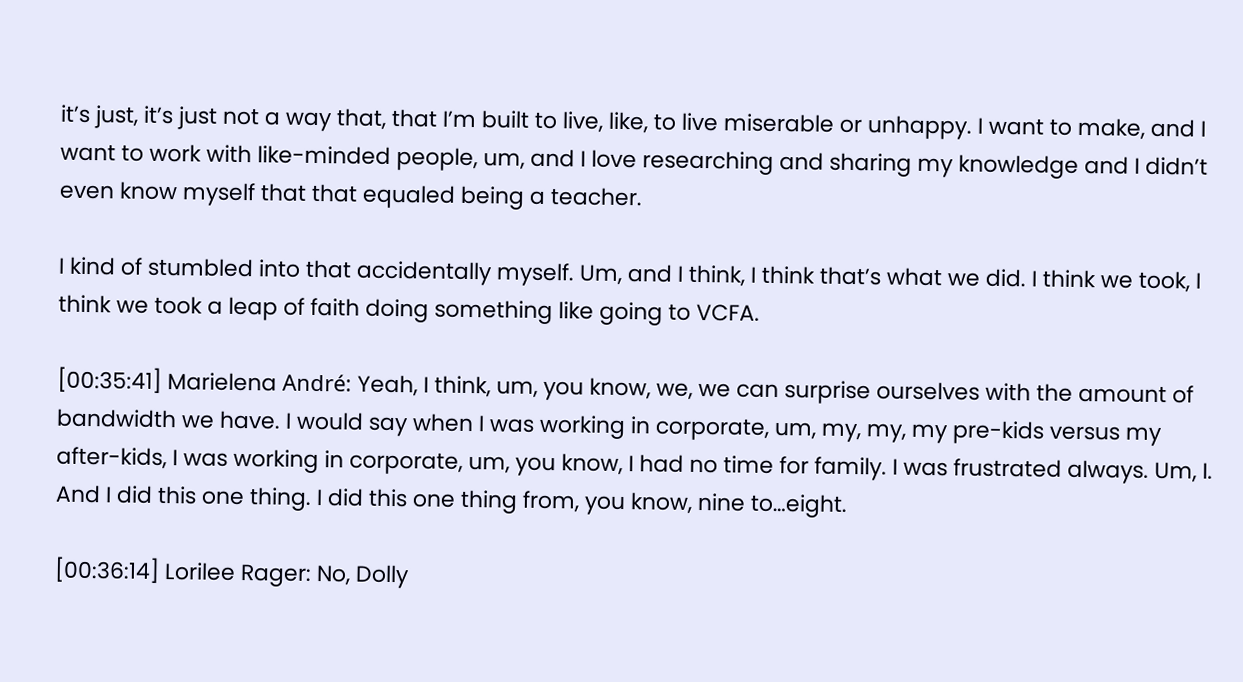it’s just, it’s just not a way that, that I’m built to live, like, to live miserable or unhappy. I want to make, and I want to work with like-minded people, um, and I love researching and sharing my knowledge and I didn’t even know myself that that equaled being a teacher.

I kind of stumbled into that accidentally myself. Um, and I think, I think that’s what we did. I think we took, I think we took a leap of faith doing something like going to VCFA.

[00:35:41] Marielena André: Yeah, I think, um, you know, we, we can surprise ourselves with the amount of bandwidth we have. I would say when I was working in corporate, um, my, my, my pre-kids versus my after-kids, I was working in corporate, um, you know, I had no time for family. I was frustrated always. Um, I. And I did this one thing. I did this one thing from, you know, nine to…eight.

[00:36:14] Lorilee Rager: No, Dolly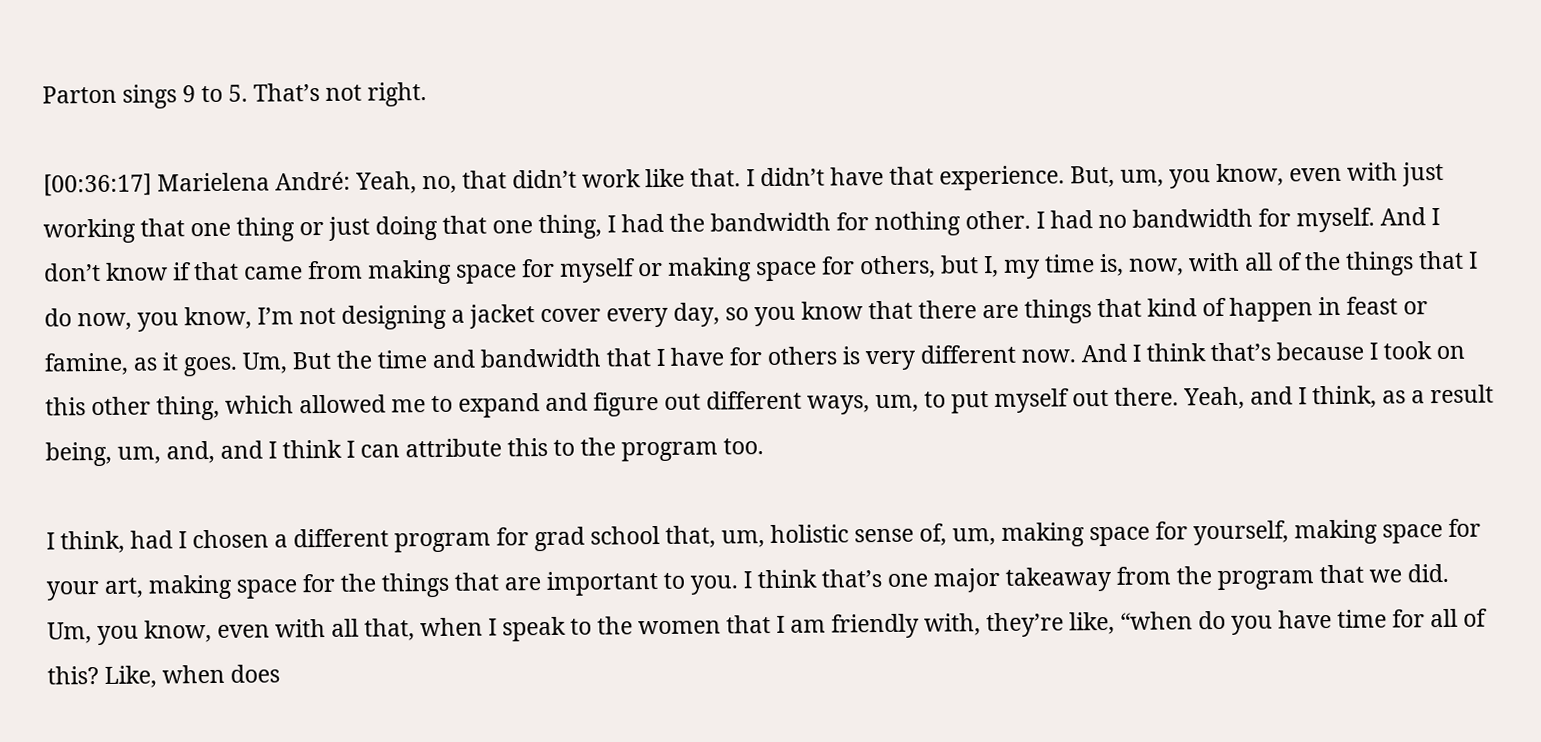Parton sings 9 to 5. That’s not right.

[00:36:17] Marielena André: Yeah, no, that didn’t work like that. I didn’t have that experience. But, um, you know, even with just working that one thing or just doing that one thing, I had the bandwidth for nothing other. I had no bandwidth for myself. And I don’t know if that came from making space for myself or making space for others, but I, my time is, now, with all of the things that I do now, you know, I’m not designing a jacket cover every day, so you know that there are things that kind of happen in feast or famine, as it goes. Um, But the time and bandwidth that I have for others is very different now. And I think that’s because I took on this other thing, which allowed me to expand and figure out different ways, um, to put myself out there. Yeah, and I think, as a result being, um, and, and I think I can attribute this to the program too.

I think, had I chosen a different program for grad school that, um, holistic sense of, um, making space for yourself, making space for your art, making space for the things that are important to you. I think that’s one major takeaway from the program that we did. Um, you know, even with all that, when I speak to the women that I am friendly with, they’re like, “when do you have time for all of this? Like, when does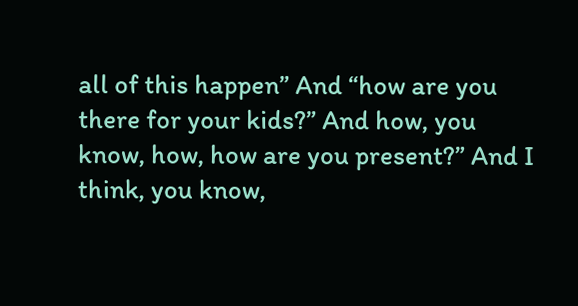all of this happen” And “how are you there for your kids?” And how, you know, how, how are you present?” And I think, you know,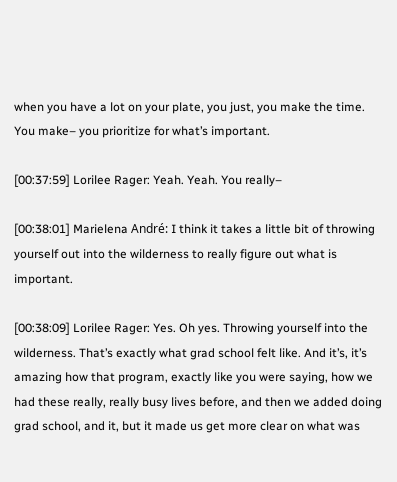when you have a lot on your plate, you just, you make the time. You make– you prioritize for what’s important.

[00:37:59] Lorilee Rager: Yeah. Yeah. You really–

[00:38:01] Marielena André: I think it takes a little bit of throwing yourself out into the wilderness to really figure out what is important.

[00:38:09] Lorilee Rager: Yes. Oh yes. Throwing yourself into the wilderness. That’s exactly what grad school felt like. And it’s, it’s amazing how that program, exactly like you were saying, how we had these really, really busy lives before, and then we added doing grad school, and it, but it made us get more clear on what was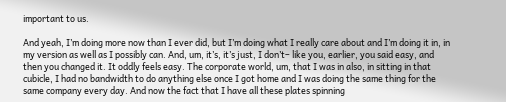important to us.

And yeah, I’m doing more now than I ever did, but I’m doing what I really care about and I’m doing it in, in my version as well as I possibly can. And, um, it’s, it’s just, I don’t– like you, earlier, you said easy, and then you changed it. It oddly feels easy. The corporate world, um, that I was in also, in sitting in that cubicle, I had no bandwidth to do anything else once I got home and I was doing the same thing for the same company every day. And now the fact that I have all these plates spinning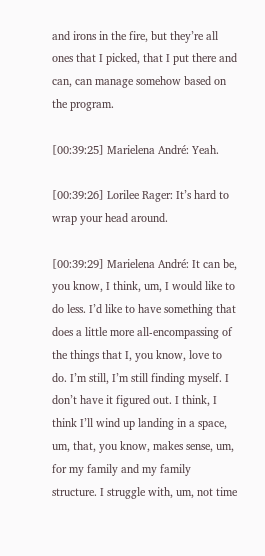and irons in the fire, but they’re all ones that I picked, that I put there and can, can manage somehow based on the program.

[00:39:25] Marielena André: Yeah.

[00:39:26] Lorilee Rager: It’s hard to wrap your head around.

[00:39:29] Marielena André: It can be, you know, I think, um, I would like to do less. I’d like to have something that does a little more all-encompassing of the things that I, you know, love to do. I’m still, I’m still finding myself. I don’t have it figured out. I think, I think I’ll wind up landing in a space, um, that, you know, makes sense, um, for my family and my family structure. I struggle with, um, not time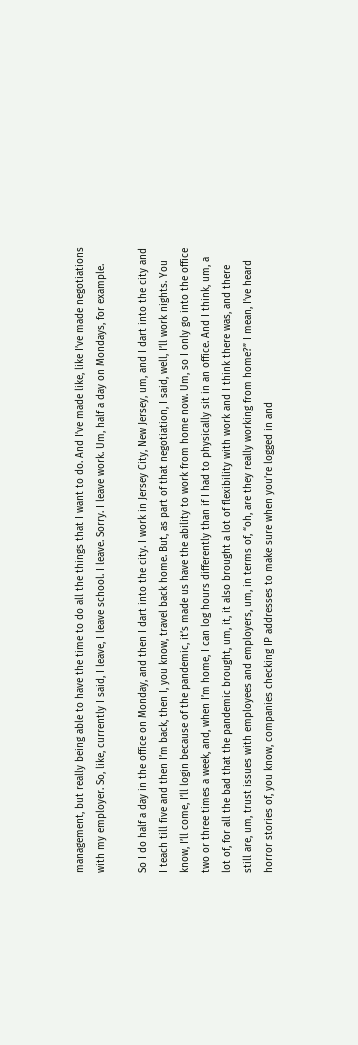management, but really being able to have the time to do all the things that I want to do. And I’ve made like, like I’ve made negotiations with my employer. So, like, currently I said, I leave, I leave school. I leave. Sorry. I leave work. Um, half a day on Mondays, for example.

So I do half a day in the office on Monday, and then I dart into the city. I work in Jersey City, New Jersey, um, and I dart into the city and I teach till five and then I’m back, then I, you know, travel back home. But, as part of that negotiation, I said, well, I’ll work nights. You know, I’ll come, I’ll login because of the pandemic, it’s made us have the ability to work from home now. Um, so I only go into the office two or three times a week, and, when I’m home, I can log hours differently than if I had to physically sit in an office. And I think, um, a lot of, for all the bad that the pandemic brought, um, it, it also brought a lot of flexibility with work and I think there was, and there still are, um, trust issues with employees and employers, um, in terms of, “oh, are they really working from home?” I mean, I’ve heard horror stories of, you know, companies checking IP addresses to make sure when you’re logged in and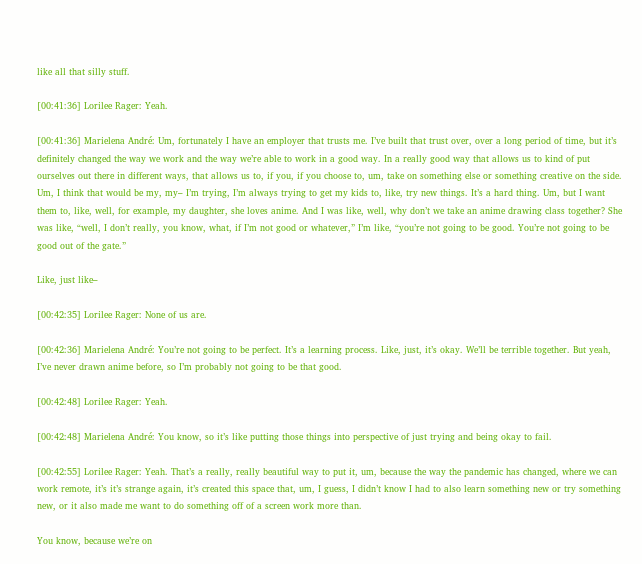like all that silly stuff.

[00:41:36] Lorilee Rager: Yeah.

[00:41:36] Marielena André: Um, fortunately I have an employer that trusts me. I’ve built that trust over, over a long period of time, but it’s definitely changed the way we work and the way we’re able to work in a good way. In a really good way that allows us to kind of put ourselves out there in different ways, that allows us to, if you, if you choose to, um, take on something else or something creative on the side. Um, I think that would be my, my– I’m trying, I’m always trying to get my kids to, like, try new things. It’s a hard thing. Um, but I want them to, like, well, for example, my daughter, she loves anime. And I was like, well, why don’t we take an anime drawing class together? She was like, “well, I don’t really, you know, what, if I’m not good or whatever,” I’m like, “you’re not going to be good. You’re not going to be good out of the gate.”

Like, just like–

[00:42:35] Lorilee Rager: None of us are.

[00:42:36] Marielena André: You’re not going to be perfect. It’s a learning process. Like, just, it’s okay. We’ll be terrible together. But yeah, I’ve never drawn anime before, so I’m probably not going to be that good.

[00:42:48] Lorilee Rager: Yeah.

[00:42:48] Marielena André: You know, so it’s like putting those things into perspective of just trying and being okay to fail.

[00:42:55] Lorilee Rager: Yeah. That’s a really, really beautiful way to put it, um, because the way the pandemic has changed, where we can work remote, it’s it’s strange again, it’s created this space that, um, I guess, I didn’t know I had to also learn something new or try something new, or it also made me want to do something off of a screen work more than.

You know, because we’re on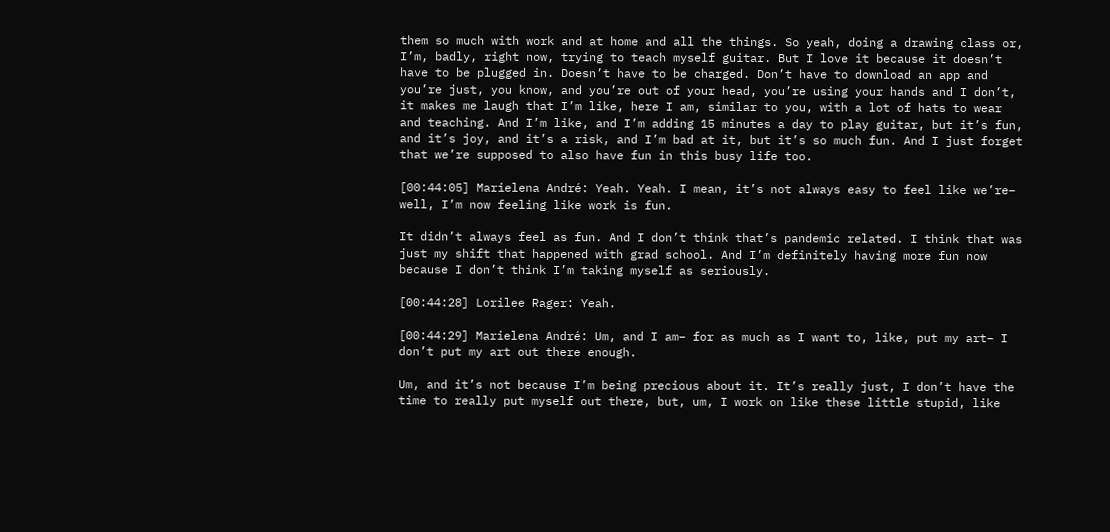them so much with work and at home and all the things. So yeah, doing a drawing class or, I’m, badly, right now, trying to teach myself guitar. But I love it because it doesn’t have to be plugged in. Doesn’t have to be charged. Don’t have to download an app and you’re just, you know, and you’re out of your head, you’re using your hands and I don’t, it makes me laugh that I’m like, here I am, similar to you, with a lot of hats to wear and teaching. And I’m like, and I’m adding 15 minutes a day to play guitar, but it’s fun, and it’s joy, and it’s a risk, and I’m bad at it, but it’s so much fun. And I just forget that we’re supposed to also have fun in this busy life too.

[00:44:05] Marielena André: Yeah. Yeah. I mean, it’s not always easy to feel like we’re– well, I’m now feeling like work is fun.

It didn’t always feel as fun. And I don’t think that’s pandemic related. I think that was just my shift that happened with grad school. And I’m definitely having more fun now because I don’t think I’m taking myself as seriously.

[00:44:28] Lorilee Rager: Yeah.

[00:44:29] Marielena André: Um, and I am– for as much as I want to, like, put my art– I don’t put my art out there enough.

Um, and it’s not because I’m being precious about it. It’s really just, I don’t have the time to really put myself out there, but, um, I work on like these little stupid, like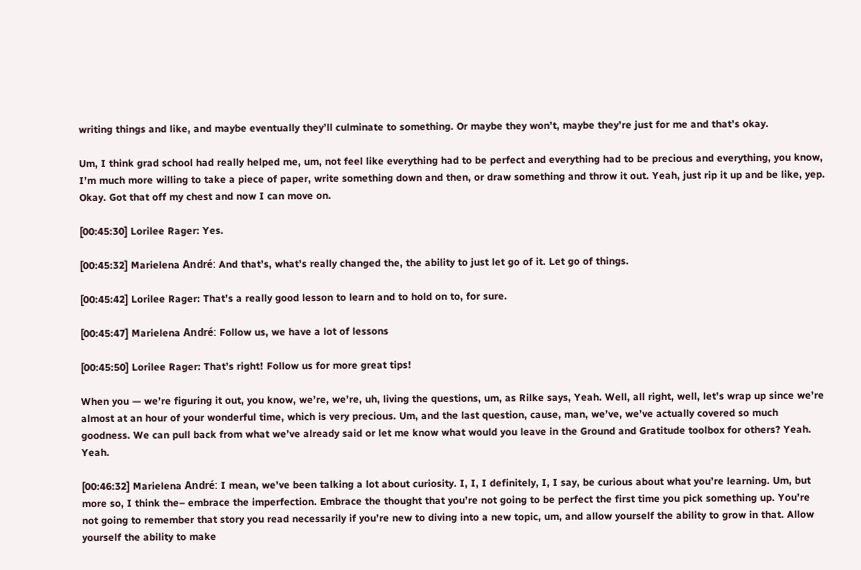writing things and like, and maybe eventually they’ll culminate to something. Or maybe they won’t, maybe they’re just for me and that’s okay.

Um, I think grad school had really helped me, um, not feel like everything had to be perfect and everything had to be precious and everything, you know, I’m much more willing to take a piece of paper, write something down and then, or draw something and throw it out. Yeah, just rip it up and be like, yep. Okay. Got that off my chest and now I can move on.

[00:45:30] Lorilee Rager: Yes.

[00:45:32] Marielena André: And that’s, what’s really changed the, the ability to just let go of it. Let go of things.

[00:45:42] Lorilee Rager: That’s a really good lesson to learn and to hold on to, for sure.

[00:45:47] Marielena André: Follow us, we have a lot of lessons

[00:45:50] Lorilee Rager: That’s right! Follow us for more great tips!

When you — we’re figuring it out, you know, we’re, we’re, uh, living the questions, um, as Rilke says, Yeah. Well, all right, well, let’s wrap up since we’re almost at an hour of your wonderful time, which is very precious. Um, and the last question, cause, man, we’ve, we’ve actually covered so much goodness. We can pull back from what we’ve already said or let me know what would you leave in the Ground and Gratitude toolbox for others? Yeah. Yeah.

[00:46:32] Marielena André: I mean, we’ve been talking a lot about curiosity. I, I, I definitely, I, I say, be curious about what you’re learning. Um, but more so, I think the– embrace the imperfection. Embrace the thought that you’re not going to be perfect the first time you pick something up. You’re not going to remember that story you read necessarily if you’re new to diving into a new topic, um, and allow yourself the ability to grow in that. Allow yourself the ability to make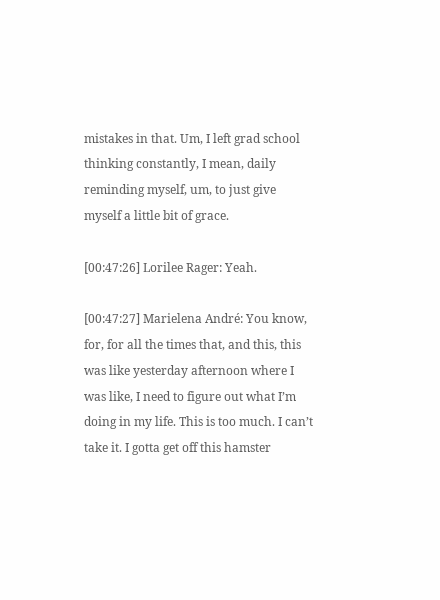mistakes in that. Um, I left grad school thinking constantly, I mean, daily reminding myself, um, to just give myself a little bit of grace.

[00:47:26] Lorilee Rager: Yeah.

[00:47:27] Marielena André: You know, for, for all the times that, and this, this was like yesterday afternoon where I was like, I need to figure out what I’m doing in my life. This is too much. I can’t take it. I gotta get off this hamster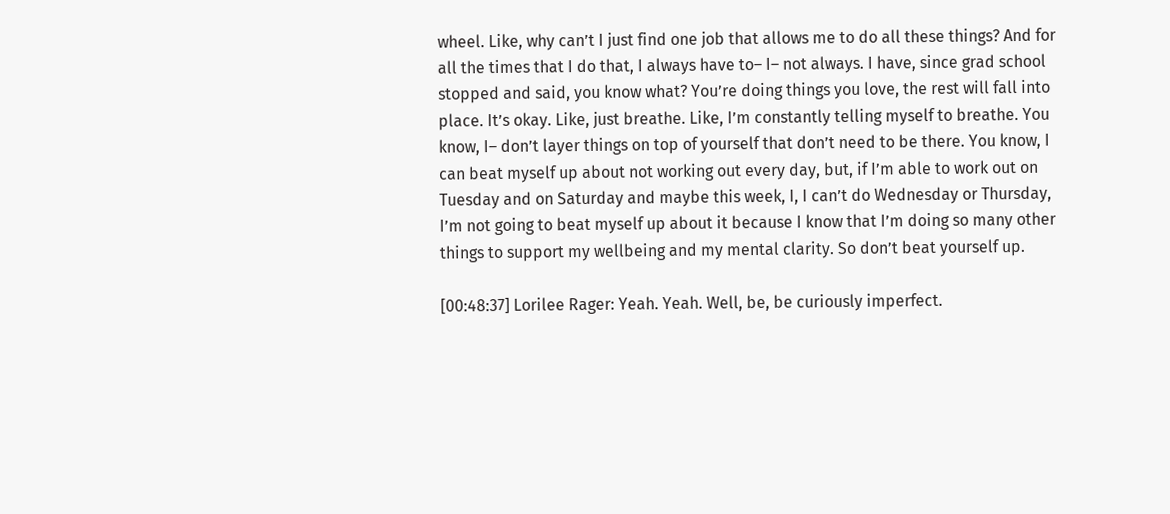wheel. Like, why can’t I just find one job that allows me to do all these things? And for all the times that I do that, I always have to– I– not always. I have, since grad school stopped and said, you know what? You’re doing things you love, the rest will fall into place. It’s okay. Like, just breathe. Like, I’m constantly telling myself to breathe. You know, I– don’t layer things on top of yourself that don’t need to be there. You know, I can beat myself up about not working out every day, but, if I’m able to work out on Tuesday and on Saturday and maybe this week, I, I can’t do Wednesday or Thursday, I’m not going to beat myself up about it because I know that I’m doing so many other things to support my wellbeing and my mental clarity. So don’t beat yourself up.

[00:48:37] Lorilee Rager: Yeah. Yeah. Well, be, be curiously imperfect.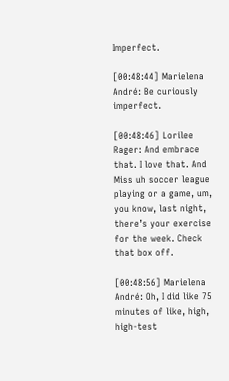Imperfect.

[00:48:44] Marielena André: Be curiously imperfect.

[00:48:46] Lorilee Rager: And embrace that. I love that. And Miss uh soccer league playing or a game, um, you know, last night, there’s your exercise for the week. Check that box off.

[00:48:56] Marielena André: Oh, I did like 75 minutes of like, high, high-test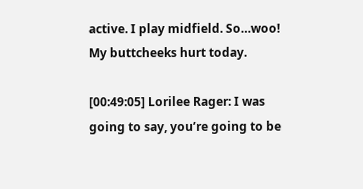active. I play midfield. So…woo! My buttcheeks hurt today.

[00:49:05] Lorilee Rager: I was going to say, you’re going to be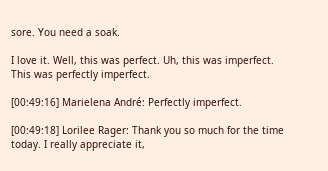sore. You need a soak.

I love it. Well, this was perfect. Uh, this was imperfect. This was perfectly imperfect.

[00:49:16] Marielena André: Perfectly imperfect.

[00:49:18] Lorilee Rager: Thank you so much for the time today. I really appreciate it,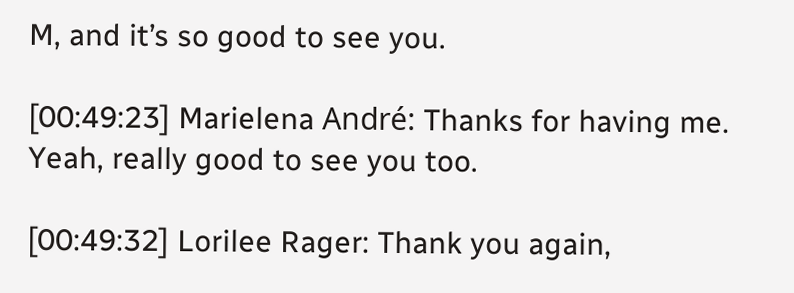M, and it’s so good to see you.

[00:49:23] Marielena André: Thanks for having me. Yeah, really good to see you too.

[00:49:32] Lorilee Rager: Thank you again,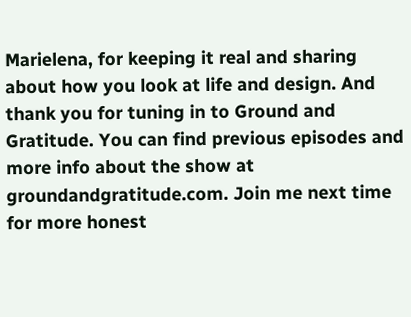Marielena, for keeping it real and sharing about how you look at life and design. And thank you for tuning in to Ground and Gratitude. You can find previous episodes and more info about the show at groundandgratitude.com. Join me next time for more honest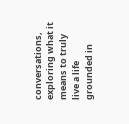conversations, exploring what it means to truly live a life grounded in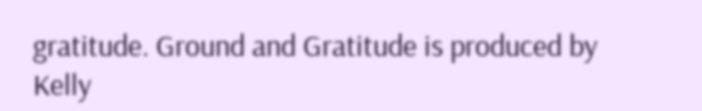gratitude. Ground and Gratitude is produced by Kelly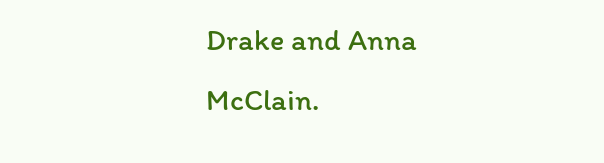Drake and Anna McClain.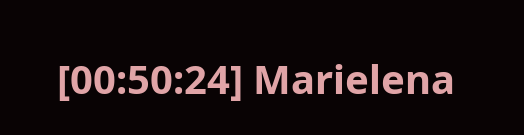[00:50:24] Marielena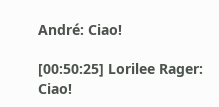André: Ciao!

[00:50:25] Lorilee Rager: Ciao!